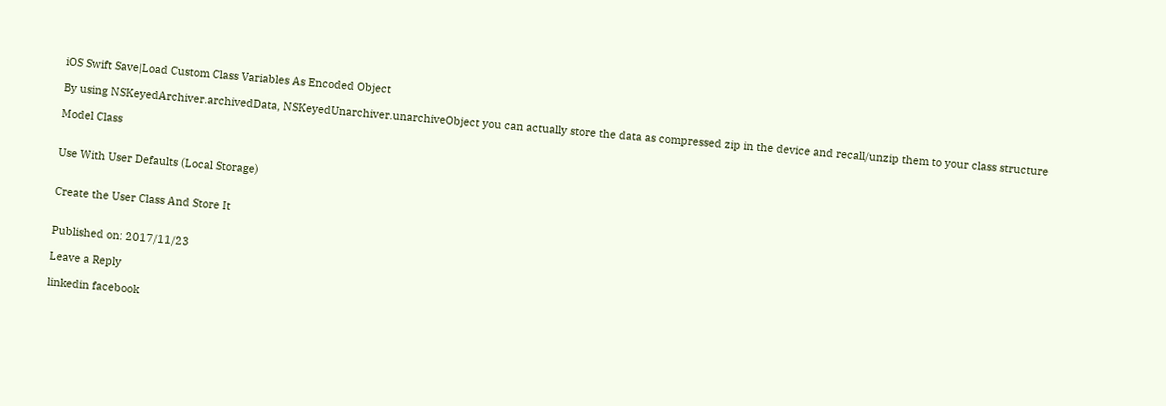iOS Swift Save|Load Custom Class Variables As Encoded Object

By using NSKeyedArchiver.archivedData, NSKeyedUnarchiver.unarchiveObject you can actually store the data as compressed zip in the device and recall/unzip them to your class structure

Model Class


Use With User Defaults (Local Storage)


Create the User Class And Store It


Published on: 2017/11/23

Leave a Reply

linkedin facebook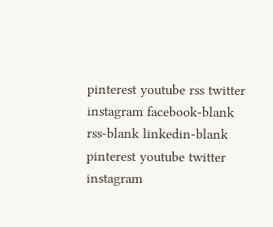pinterest youtube rss twitter instagram facebook-blank rss-blank linkedin-blank pinterest youtube twitter instagram